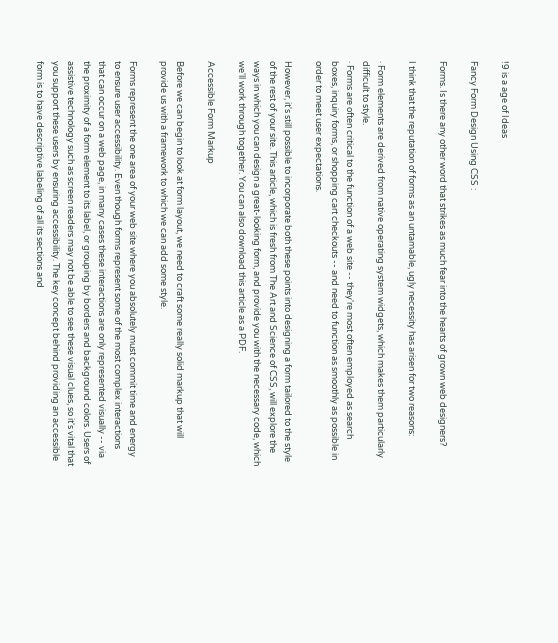!9 is a age of Ideas

Fancy Form Design Using CSS :

Forms. Is there any other word that strikes as much fear into the hearts of grown web designers?

I think that the reputation of forms as an untamable, ugly necessity has arisen for two reasons:

· Form elements are derived from native operating system widgets, which makes them particularly difficult to style.
· Forms are often critical to the function of a web site -- they're most often employed as search boxes, inquiry forms, or shopping cart checkouts -- and need to function as smoothly as possible in order to meet user expectations.

However, it's still possible to incorporate both these points into designing a form tailored to the style of the rest of your site. This article, which is fresh from The Art and Science of CSS, will explore the ways in which you can design a great-looking form, and provide you with the necessary code, which we'll work through together. You can also download this article as a PDF.

Accessible Form Markup

Before we can begin to look at form layout, we need to craft some really solid markup that will provide us with a framework to which we can add some style.

Forms represent the one area of your web site where you absolutely must commit time and energy to ensure user accessibility. Even though forms represent some of the most complex interactions that can occur on a web page, in many cases these interactions are only represented visually -- via the proximity of a form element to its label, or grouping by borders and background colors. Users of assistive technology such as screen readers may not be able to see these visual clues, so it's vital that you support these users by ensuring accessibility. The key concept behind providing an accessible form is to have descriptive labeling of all its sections and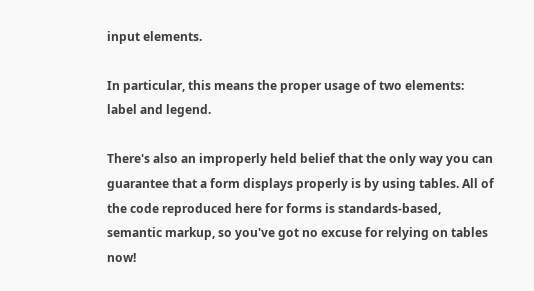input elements.

In particular, this means the proper usage of two elements: label and legend.

There's also an improperly held belief that the only way you can guarantee that a form displays properly is by using tables. All of the code reproduced here for forms is standards-based, semantic markup, so you've got no excuse for relying on tables now!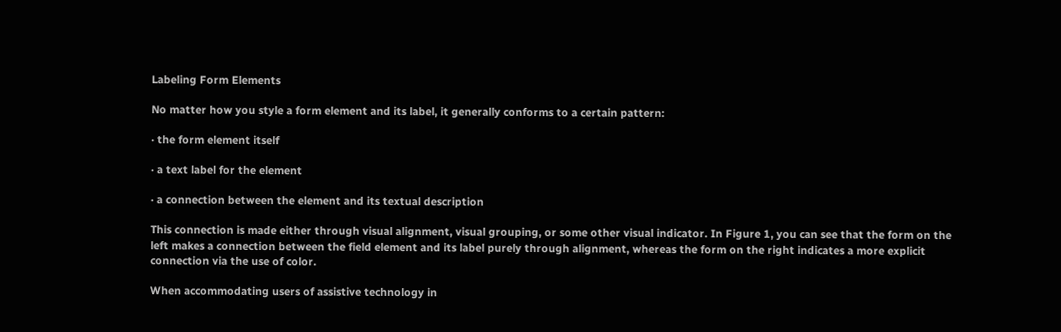Labeling Form Elements

No matter how you style a form element and its label, it generally conforms to a certain pattern:

· the form element itself

· a text label for the element

· a connection between the element and its textual description

This connection is made either through visual alignment, visual grouping, or some other visual indicator. In Figure 1, you can see that the form on the left makes a connection between the field element and its label purely through alignment, whereas the form on the right indicates a more explicit connection via the use of color.

When accommodating users of assistive technology in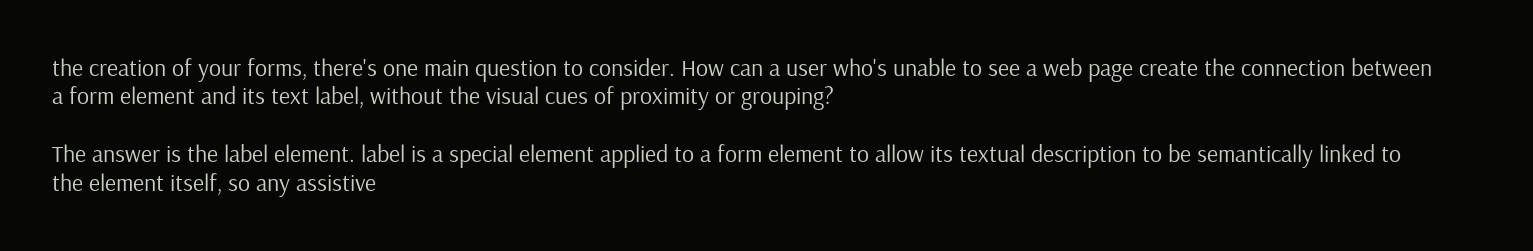the creation of your forms, there's one main question to consider. How can a user who's unable to see a web page create the connection between a form element and its text label, without the visual cues of proximity or grouping?

The answer is the label element. label is a special element applied to a form element to allow its textual description to be semantically linked to the element itself, so any assistive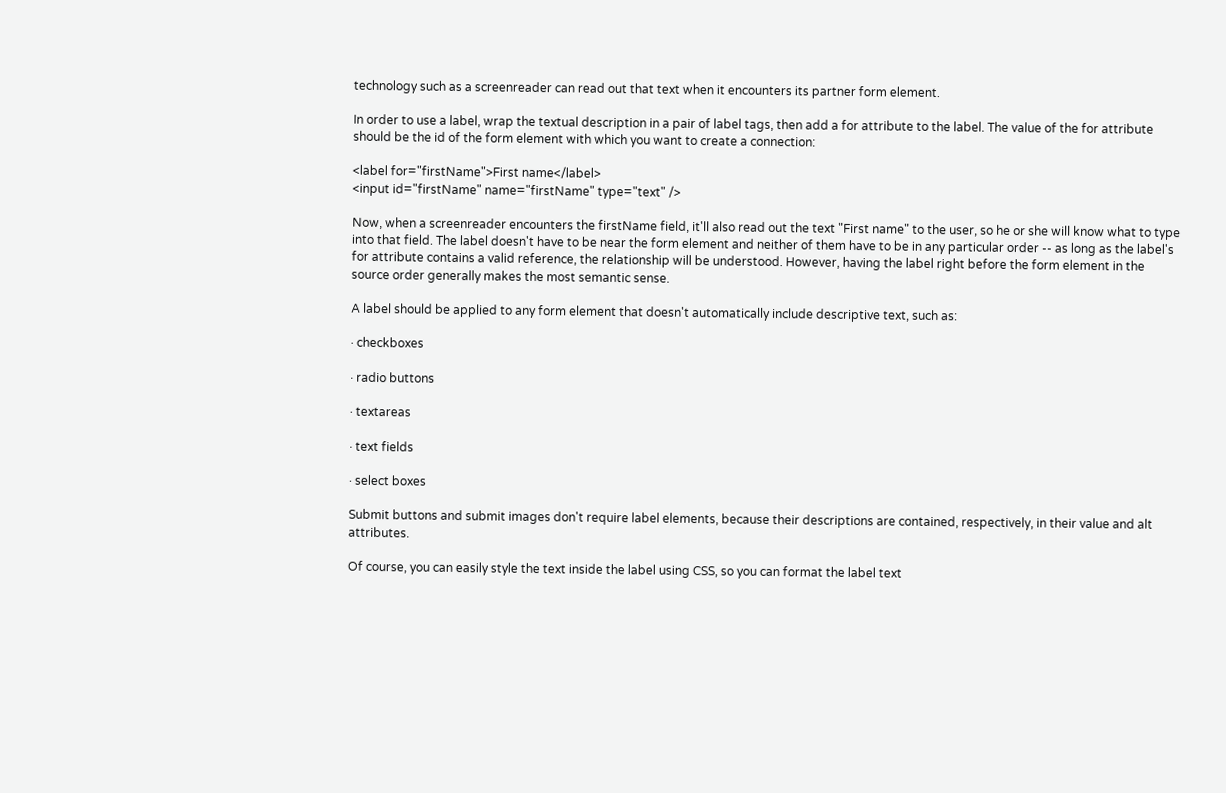technology such as a screenreader can read out that text when it encounters its partner form element.

In order to use a label, wrap the textual description in a pair of label tags, then add a for attribute to the label. The value of the for attribute should be the id of the form element with which you want to create a connection:

<label for="firstName">First name</label>
<input id="firstName" name="firstName" type="text" />

Now, when a screenreader encounters the firstName field, it'll also read out the text "First name" to the user, so he or she will know what to type into that field. The label doesn't have to be near the form element and neither of them have to be in any particular order -- as long as the label's for attribute contains a valid reference, the relationship will be understood. However, having the label right before the form element in the source order generally makes the most semantic sense.

A label should be applied to any form element that doesn't automatically include descriptive text, such as:

· checkboxes

· radio buttons

· textareas

· text fields

· select boxes

Submit buttons and submit images don't require label elements, because their descriptions are contained, respectively, in their value and alt attributes.

Of course, you can easily style the text inside the label using CSS, so you can format the label text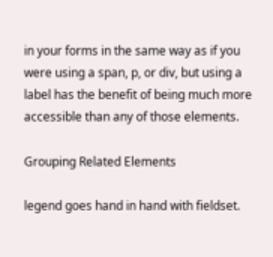in your forms in the same way as if you were using a span, p, or div, but using a label has the benefit of being much more accessible than any of those elements.

Grouping Related Elements

legend goes hand in hand with fieldset.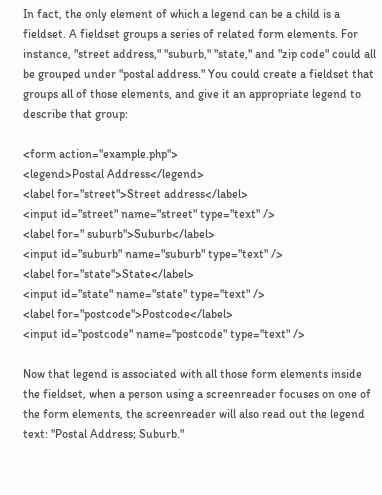In fact, the only element of which a legend can be a child is a fieldset. A fieldset groups a series of related form elements. For instance, "street address," "suburb," "state," and "zip code" could all be grouped under "postal address." You could create a fieldset that groups all of those elements, and give it an appropriate legend to describe that group:

<form action="example.php">
<legend>Postal Address</legend>
<label for="street">Street address</label>
<input id="street" name="street" type="text" />
<label for=" suburb">Suburb</label>
<input id="suburb" name="suburb" type="text" />
<label for="state">State</label>
<input id="state" name="state" type="text" />
<label for="postcode">Postcode</label>
<input id="postcode" name="postcode" type="text" />

Now that legend is associated with all those form elements inside the fieldset, when a person using a screenreader focuses on one of the form elements, the screenreader will also read out the legend text: "Postal Address; Suburb."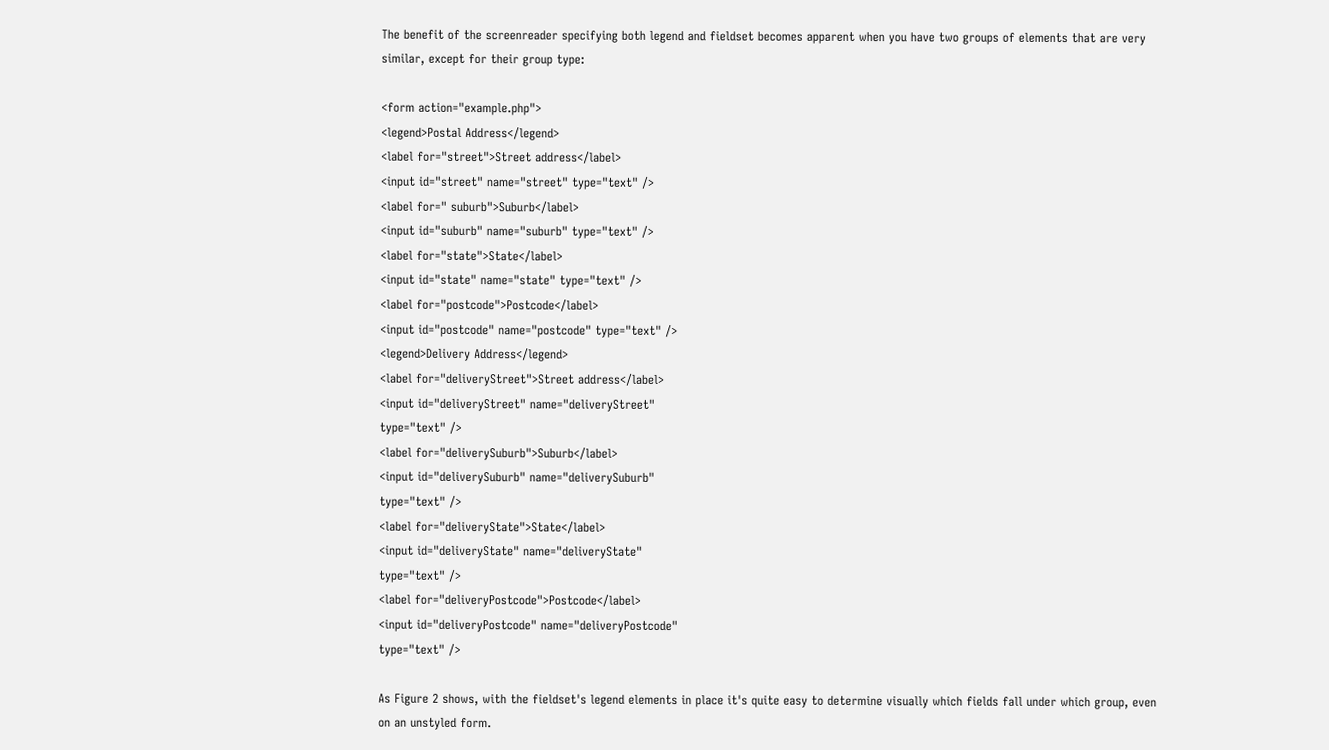The benefit of the screenreader specifying both legend and fieldset becomes apparent when you have two groups of elements that are very similar, except for their group type:

<form action="example.php">
<legend>Postal Address</legend>
<label for="street">Street address</label>
<input id="street" name="street" type="text" />
<label for=" suburb">Suburb</label>
<input id="suburb" name="suburb" type="text" />
<label for="state">State</label>
<input id="state" name="state" type="text" />
<label for="postcode">Postcode</label>
<input id="postcode" name="postcode" type="text" />
<legend>Delivery Address</legend>
<label for="deliveryStreet">Street address</label>
<input id="deliveryStreet" name="deliveryStreet"
type="text" />
<label for="deliverySuburb">Suburb</label>
<input id="deliverySuburb" name="deliverySuburb"
type="text" />
<label for="deliveryState">State</label>
<input id="deliveryState" name="deliveryState"
type="text" />
<label for="deliveryPostcode">Postcode</label>
<input id="deliveryPostcode" name="deliveryPostcode"
type="text" />

As Figure 2 shows, with the fieldset's legend elements in place it's quite easy to determine visually which fields fall under which group, even on an unstyled form.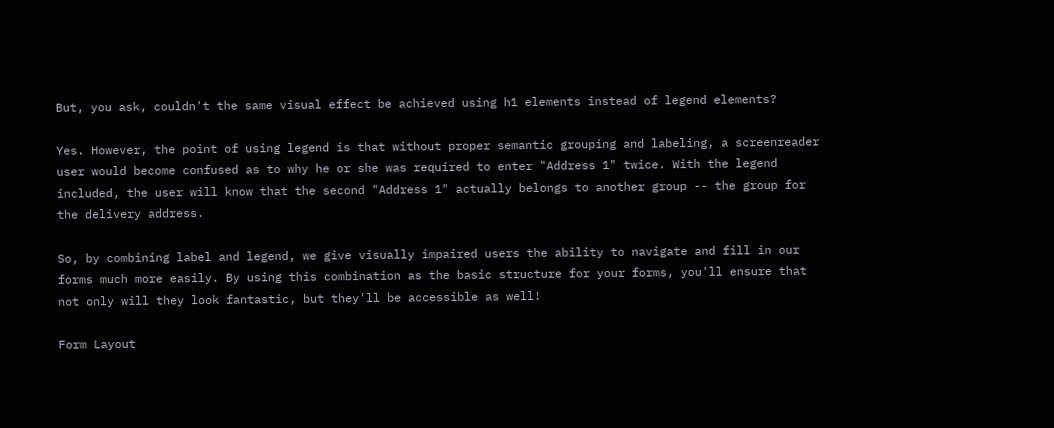But, you ask, couldn't the same visual effect be achieved using h1 elements instead of legend elements?

Yes. However, the point of using legend is that without proper semantic grouping and labeling, a screenreader user would become confused as to why he or she was required to enter "Address 1" twice. With the legend included, the user will know that the second "Address 1" actually belongs to another group -- the group for the delivery address.

So, by combining label and legend, we give visually impaired users the ability to navigate and fill in our forms much more easily. By using this combination as the basic structure for your forms, you'll ensure that not only will they look fantastic, but they'll be accessible as well!

Form Layout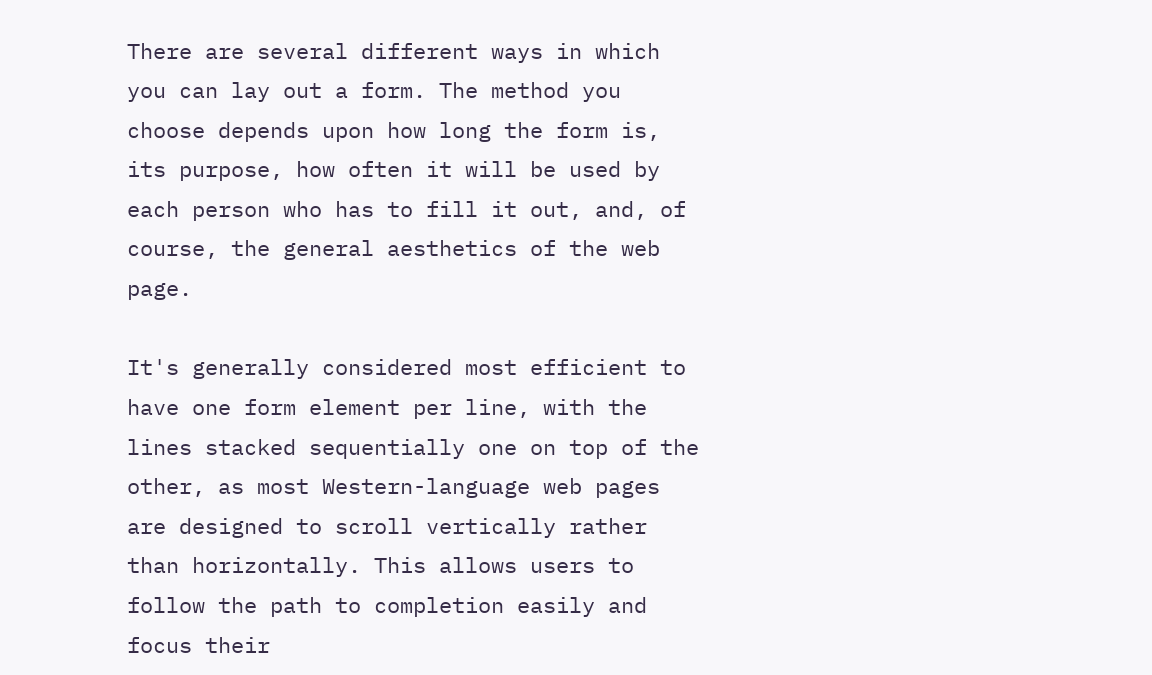There are several different ways in which you can lay out a form. The method you choose depends upon how long the form is, its purpose, how often it will be used by each person who has to fill it out, and, of course, the general aesthetics of the web page.

It's generally considered most efficient to have one form element per line, with the lines stacked sequentially one on top of the other, as most Western-language web pages are designed to scroll vertically rather than horizontally. This allows users to follow the path to completion easily and focus their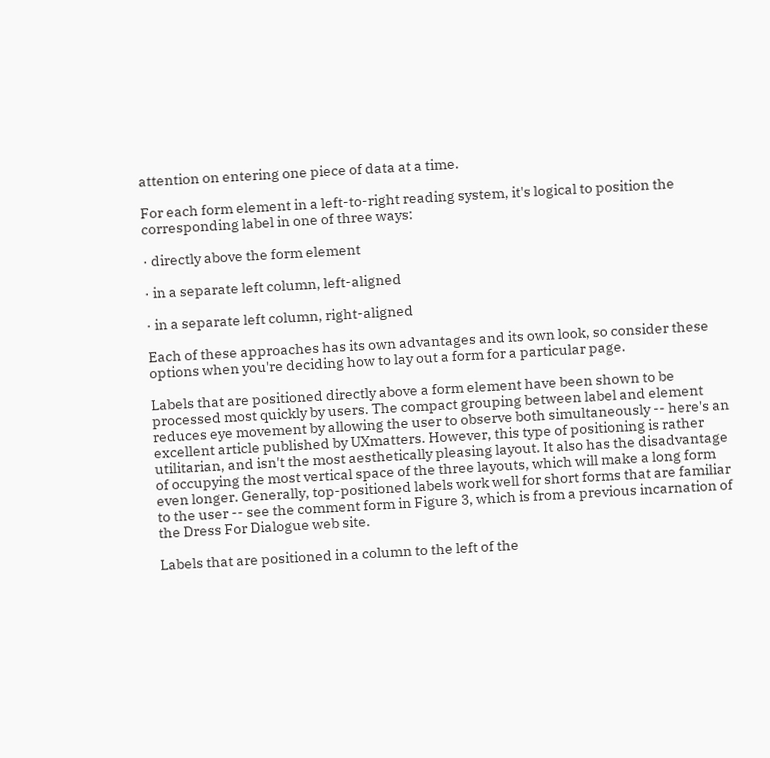attention on entering one piece of data at a time.

For each form element in a left-to-right reading system, it's logical to position the corresponding label in one of three ways:

· directly above the form element

· in a separate left column, left-aligned

· in a separate left column, right-aligned

Each of these approaches has its own advantages and its own look, so consider these options when you're deciding how to lay out a form for a particular page.

Labels that are positioned directly above a form element have been shown to be processed most quickly by users. The compact grouping between label and element reduces eye movement by allowing the user to observe both simultaneously -- here's an excellent article published by UXmatters. However, this type of positioning is rather utilitarian, and isn't the most aesthetically pleasing layout. It also has the disadvantage of occupying the most vertical space of the three layouts, which will make a long form even longer. Generally, top-positioned labels work well for short forms that are familiar to the user -- see the comment form in Figure 3, which is from a previous incarnation of the Dress For Dialogue web site.

Labels that are positioned in a column to the left of the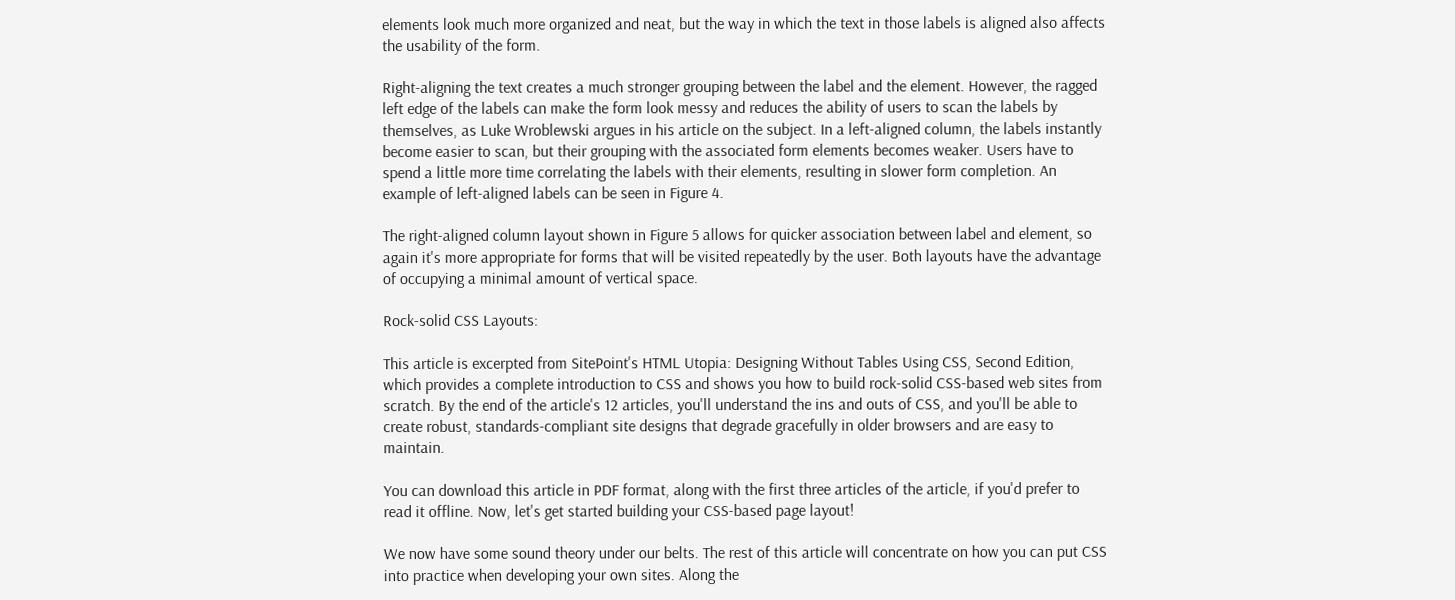elements look much more organized and neat, but the way in which the text in those labels is aligned also affects the usability of the form.

Right-aligning the text creates a much stronger grouping between the label and the element. However, the ragged left edge of the labels can make the form look messy and reduces the ability of users to scan the labels by themselves, as Luke Wroblewski argues in his article on the subject. In a left-aligned column, the labels instantly become easier to scan, but their grouping with the associated form elements becomes weaker. Users have to spend a little more time correlating the labels with their elements, resulting in slower form completion. An example of left-aligned labels can be seen in Figure 4.

The right-aligned column layout shown in Figure 5 allows for quicker association between label and element, so again it's more appropriate for forms that will be visited repeatedly by the user. Both layouts have the advantage of occupying a minimal amount of vertical space.

Rock-solid CSS Layouts:

This article is excerpted from SitePoint's HTML Utopia: Designing Without Tables Using CSS, Second Edition, which provides a complete introduction to CSS and shows you how to build rock-solid CSS-based web sites from scratch. By the end of the article's 12 articles, you'll understand the ins and outs of CSS, and you'll be able to create robust, standards-compliant site designs that degrade gracefully in older browsers and are easy to maintain.

You can download this article in PDF format, along with the first three articles of the article, if you'd prefer to read it offline. Now, let's get started building your CSS-based page layout!

We now have some sound theory under our belts. The rest of this article will concentrate on how you can put CSS into practice when developing your own sites. Along the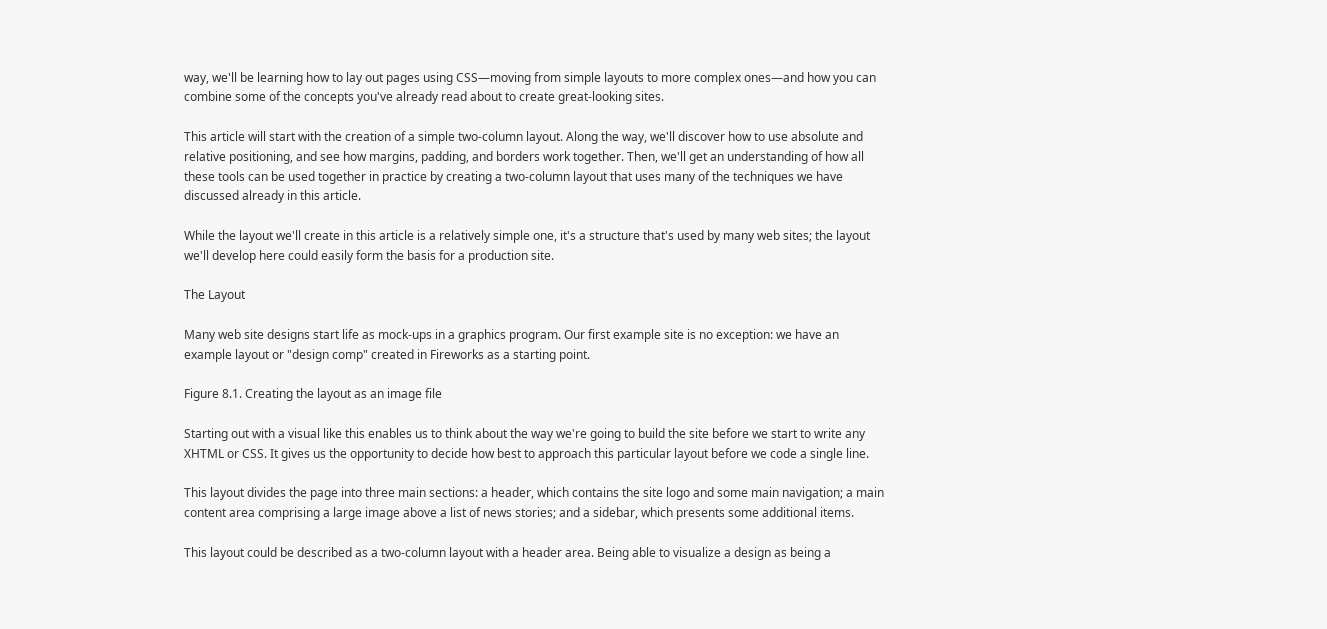way, we'll be learning how to lay out pages using CSS—moving from simple layouts to more complex ones—and how you can combine some of the concepts you've already read about to create great-looking sites.

This article will start with the creation of a simple two-column layout. Along the way, we'll discover how to use absolute and relative positioning, and see how margins, padding, and borders work together. Then, we'll get an understanding of how all these tools can be used together in practice by creating a two-column layout that uses many of the techniques we have discussed already in this article.

While the layout we'll create in this article is a relatively simple one, it's a structure that's used by many web sites; the layout we'll develop here could easily form the basis for a production site.

The Layout

Many web site designs start life as mock-ups in a graphics program. Our first example site is no exception: we have an example layout or "design comp" created in Fireworks as a starting point.

Figure 8.1. Creating the layout as an image file

Starting out with a visual like this enables us to think about the way we're going to build the site before we start to write any XHTML or CSS. It gives us the opportunity to decide how best to approach this particular layout before we code a single line.

This layout divides the page into three main sections: a header, which contains the site logo and some main navigation; a main content area comprising a large image above a list of news stories; and a sidebar, which presents some additional items.

This layout could be described as a two-column layout with a header area. Being able to visualize a design as being a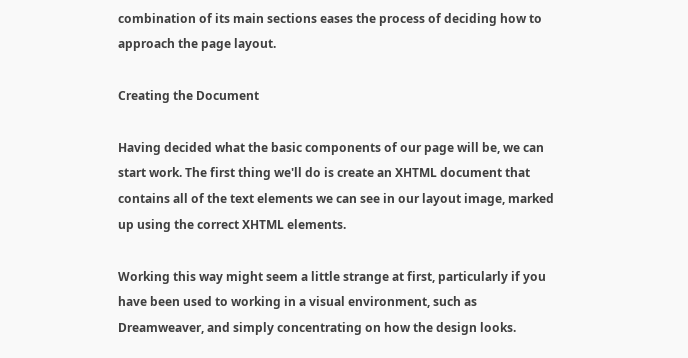combination of its main sections eases the process of deciding how to approach the page layout.

Creating the Document

Having decided what the basic components of our page will be, we can start work. The first thing we'll do is create an XHTML document that contains all of the text elements we can see in our layout image, marked up using the correct XHTML elements.

Working this way might seem a little strange at first, particularly if you have been used to working in a visual environment, such as Dreamweaver, and simply concentrating on how the design looks.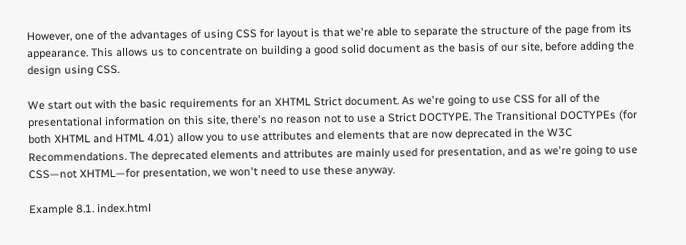However, one of the advantages of using CSS for layout is that we're able to separate the structure of the page from its appearance. This allows us to concentrate on building a good solid document as the basis of our site, before adding the design using CSS.

We start out with the basic requirements for an XHTML Strict document. As we're going to use CSS for all of the presentational information on this site, there's no reason not to use a Strict DOCTYPE. The Transitional DOCTYPEs (for both XHTML and HTML 4.01) allow you to use attributes and elements that are now deprecated in the W3C Recommendations. The deprecated elements and attributes are mainly used for presentation, and as we're going to use CSS—not XHTML—for presentation, we won't need to use these anyway.

Example 8.1. index.html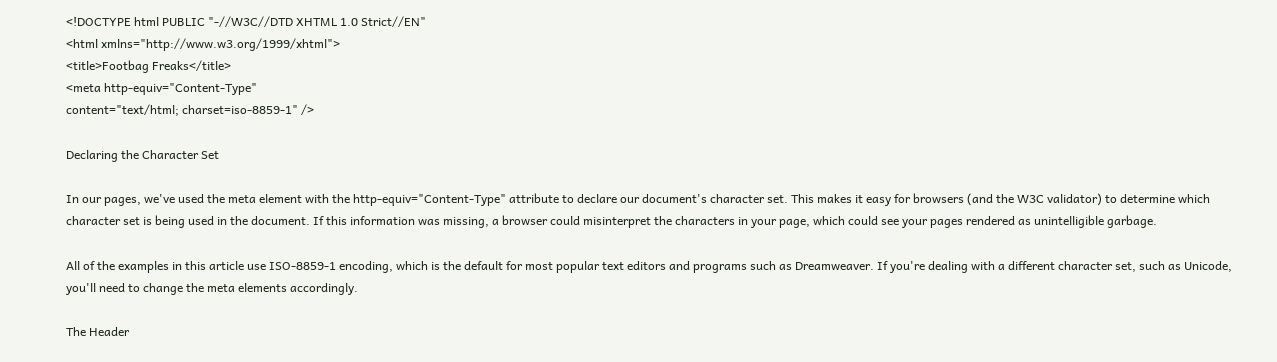<!DOCTYPE html PUBLIC "-//W3C//DTD XHTML 1.0 Strict//EN"
<html xmlns="http://www.w3.org/1999/xhtml">
<title>Footbag Freaks</title>
<meta http-equiv="Content-Type"
content="text/html; charset=iso-8859-1" />

Declaring the Character Set

In our pages, we've used the meta element with the http-equiv="Content-Type" attribute to declare our document's character set. This makes it easy for browsers (and the W3C validator) to determine which character set is being used in the document. If this information was missing, a browser could misinterpret the characters in your page, which could see your pages rendered as unintelligible garbage.

All of the examples in this article use ISO-8859-1 encoding, which is the default for most popular text editors and programs such as Dreamweaver. If you're dealing with a different character set, such as Unicode, you'll need to change the meta elements accordingly.

The Header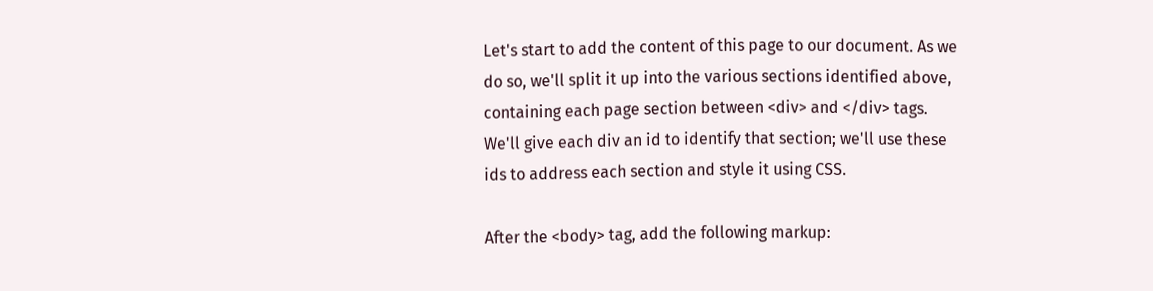Let's start to add the content of this page to our document. As we do so, we'll split it up into the various sections identified above, containing each page section between <div> and </div> tags. We'll give each div an id to identify that section; we'll use these ids to address each section and style it using CSS.

After the <body> tag, add the following markup: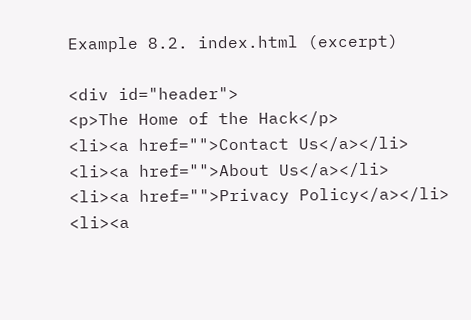Example 8.2. index.html (excerpt)

<div id="header">
<p>The Home of the Hack</p>
<li><a href="">Contact Us</a></li>
<li><a href="">About Us</a></li>
<li><a href="">Privacy Policy</a></li>
<li><a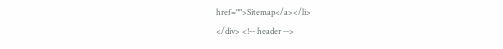href="">Sitemap</a></li>
</div> <!-- header -->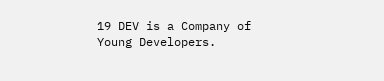19 DEV is a Company of Young Developers.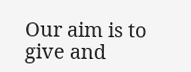Our aim is to give and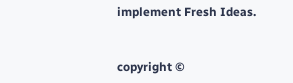implement Fresh Ideas.


copyright ©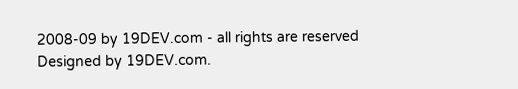2008-09 by 19DEV.com - all rights are reserved
Designed by 19DEV.com.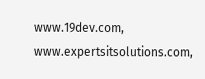www.19dev.com, www.expertsitsolutions.com,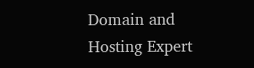Domain and Hosting Expert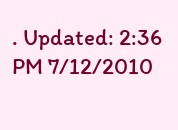. Updated: 2:36 PM 7/12/2010